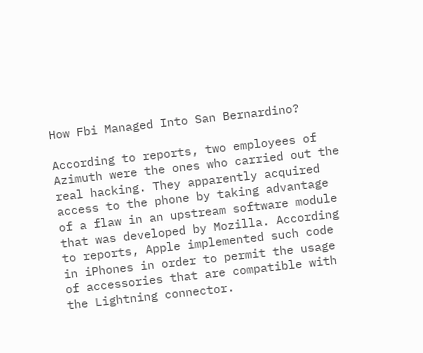How Fbi Managed Into San Bernardino?

According to reports, two employees of Azimuth were the ones who carried out the real hacking. They apparently acquired access to the phone by taking advantage of a flaw in an upstream software module that was developed by Mozilla. According to reports, Apple implemented such code in iPhones in order to permit the usage of accessories that are compatible with the Lightning connector.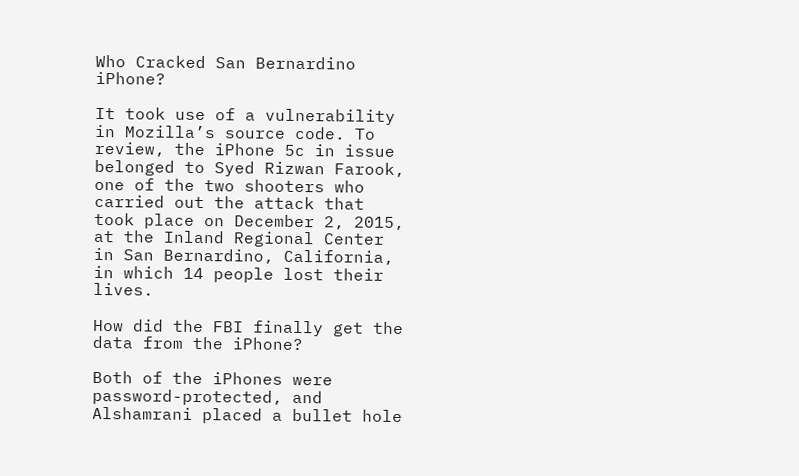Who Cracked San Bernardino iPhone?

It took use of a vulnerability in Mozilla’s source code. To review, the iPhone 5c in issue belonged to Syed Rizwan Farook, one of the two shooters who carried out the attack that took place on December 2, 2015, at the Inland Regional Center in San Bernardino, California, in which 14 people lost their lives.

How did the FBI finally get the data from the iPhone?

Both of the iPhones were password-protected, and Alshamrani placed a bullet hole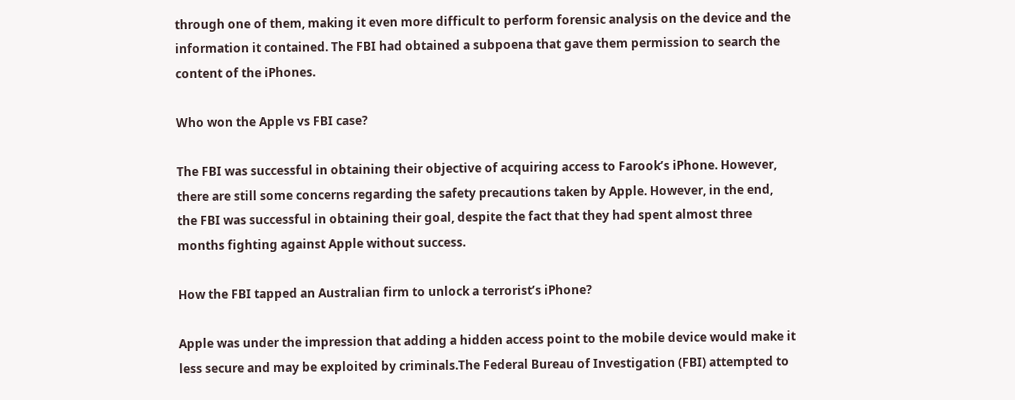through one of them, making it even more difficult to perform forensic analysis on the device and the information it contained. The FBI had obtained a subpoena that gave them permission to search the content of the iPhones.

Who won the Apple vs FBI case?

The FBI was successful in obtaining their objective of acquiring access to Farook’s iPhone. However, there are still some concerns regarding the safety precautions taken by Apple. However, in the end, the FBI was successful in obtaining their goal, despite the fact that they had spent almost three months fighting against Apple without success.

How the FBI tapped an Australian firm to unlock a terrorist’s iPhone?

Apple was under the impression that adding a hidden access point to the mobile device would make it less secure and may be exploited by criminals.The Federal Bureau of Investigation (FBI) attempted to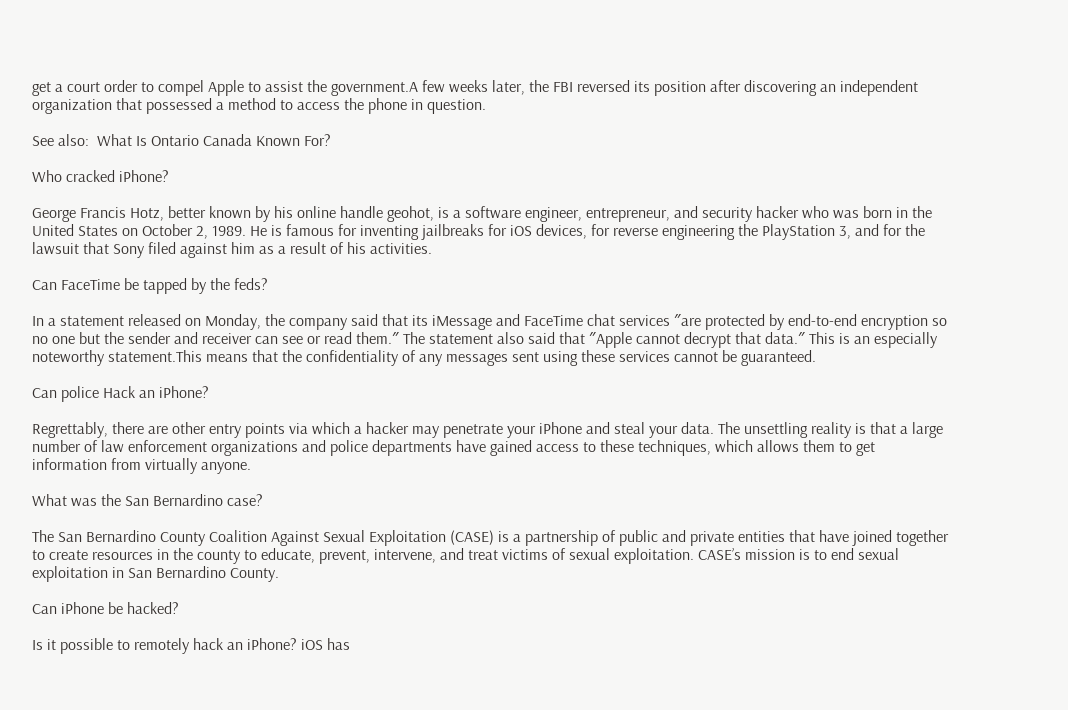get a court order to compel Apple to assist the government.A few weeks later, the FBI reversed its position after discovering an independent organization that possessed a method to access the phone in question.

See also:  What Is Ontario Canada Known For?

Who cracked iPhone?

George Francis Hotz, better known by his online handle geohot, is a software engineer, entrepreneur, and security hacker who was born in the United States on October 2, 1989. He is famous for inventing jailbreaks for iOS devices, for reverse engineering the PlayStation 3, and for the lawsuit that Sony filed against him as a result of his activities.

Can FaceTime be tapped by the feds?

In a statement released on Monday, the company said that its iMessage and FaceTime chat services ″are protected by end-to-end encryption so no one but the sender and receiver can see or read them.″ The statement also said that ″Apple cannot decrypt that data.″ This is an especially noteworthy statement.This means that the confidentiality of any messages sent using these services cannot be guaranteed.

Can police Hack an iPhone?

Regrettably, there are other entry points via which a hacker may penetrate your iPhone and steal your data. The unsettling reality is that a large number of law enforcement organizations and police departments have gained access to these techniques, which allows them to get information from virtually anyone.

What was the San Bernardino case?

The San Bernardino County Coalition Against Sexual Exploitation (CASE) is a partnership of public and private entities that have joined together to create resources in the county to educate, prevent, intervene, and treat victims of sexual exploitation. CASE’s mission is to end sexual exploitation in San Bernardino County.

Can iPhone be hacked?

Is it possible to remotely hack an iPhone? iOS has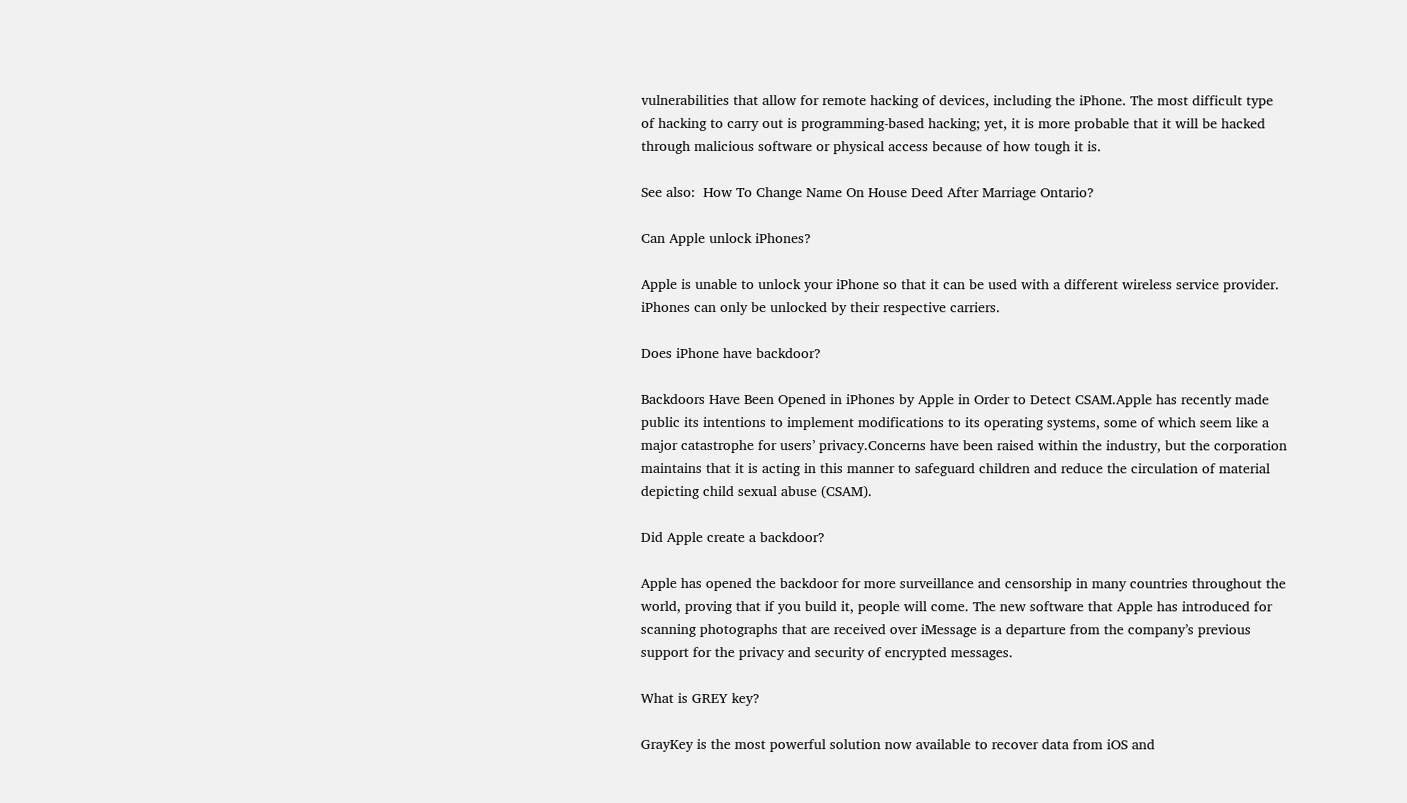vulnerabilities that allow for remote hacking of devices, including the iPhone. The most difficult type of hacking to carry out is programming-based hacking; yet, it is more probable that it will be hacked through malicious software or physical access because of how tough it is.

See also:  How To Change Name On House Deed After Marriage Ontario?

Can Apple unlock iPhones?

Apple is unable to unlock your iPhone so that it can be used with a different wireless service provider. iPhones can only be unlocked by their respective carriers.

Does iPhone have backdoor?

Backdoors Have Been Opened in iPhones by Apple in Order to Detect CSAM.Apple has recently made public its intentions to implement modifications to its operating systems, some of which seem like a major catastrophe for users’ privacy.Concerns have been raised within the industry, but the corporation maintains that it is acting in this manner to safeguard children and reduce the circulation of material depicting child sexual abuse (CSAM).

Did Apple create a backdoor?

Apple has opened the backdoor for more surveillance and censorship in many countries throughout the world, proving that if you build it, people will come. The new software that Apple has introduced for scanning photographs that are received over iMessage is a departure from the company’s previous support for the privacy and security of encrypted messages.

What is GREY key?

GrayKey is the most powerful solution now available to recover data from iOS and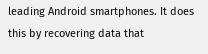leading Android smartphones. It does this by recovering data that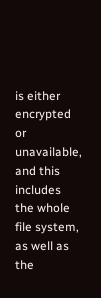is either encrypted or unavailable, and this includes the whole file system, as well as the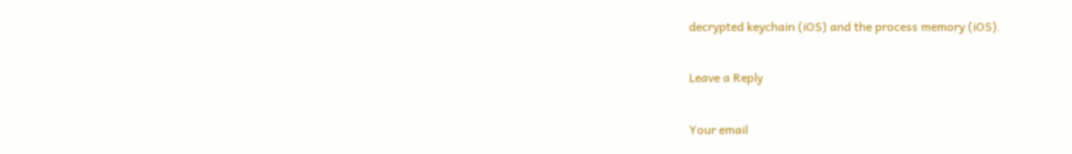decrypted keychain (iOS) and the process memory (iOS).

Leave a Reply

Your email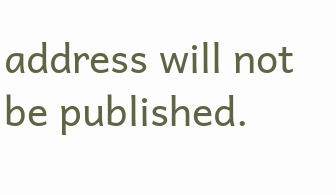address will not be published.